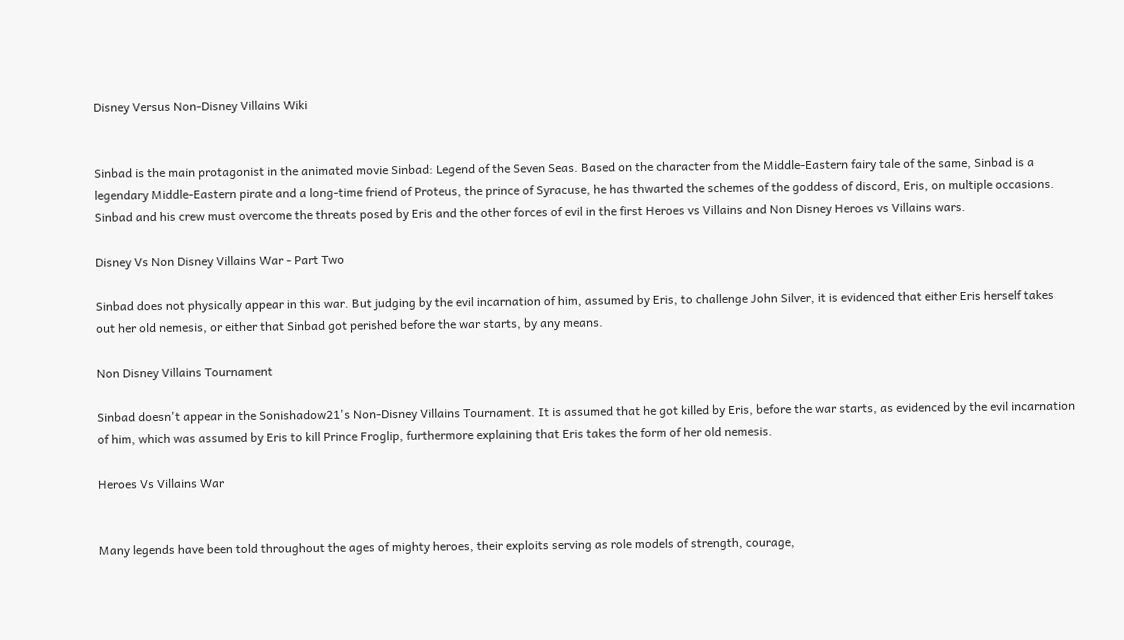Disney Versus Non-Disney Villains Wiki


Sinbad is the main protagonist in the animated movie Sinbad: Legend of the Seven Seas. Based on the character from the Middle-Eastern fairy tale of the same, Sinbad is a legendary Middle-Eastern pirate and a long-time friend of Proteus, the prince of Syracuse, he has thwarted the schemes of the goddess of discord, Eris, on multiple occasions. Sinbad and his crew must overcome the threats posed by Eris and the other forces of evil in the first Heroes vs Villains and Non Disney Heroes vs Villains wars.

Disney Vs Non Disney Villains War - Part Two

Sinbad does not physically appear in this war. But judging by the evil incarnation of him, assumed by Eris, to challenge John Silver, it is evidenced that either Eris herself takes out her old nemesis, or either that Sinbad got perished before the war starts, by any means.

Non Disney Villains Tournament

Sinbad doesn't appear in the Sonishadow21's Non-Disney Villains Tournament. It is assumed that he got killed by Eris, before the war starts, as evidenced by the evil incarnation of him, which was assumed by Eris to kill Prince Froglip, furthermore explaining that Eris takes the form of her old nemesis.

Heroes Vs Villains War


Many legends have been told throughout the ages of mighty heroes, their exploits serving as role models of strength, courage,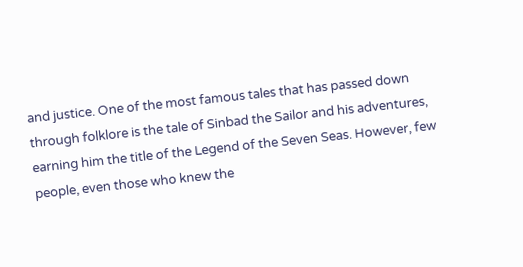and justice. One of the most famous tales that has passed down through folklore is the tale of Sinbad the Sailor and his adventures, earning him the title of the Legend of the Seven Seas. However, few people, even those who knew the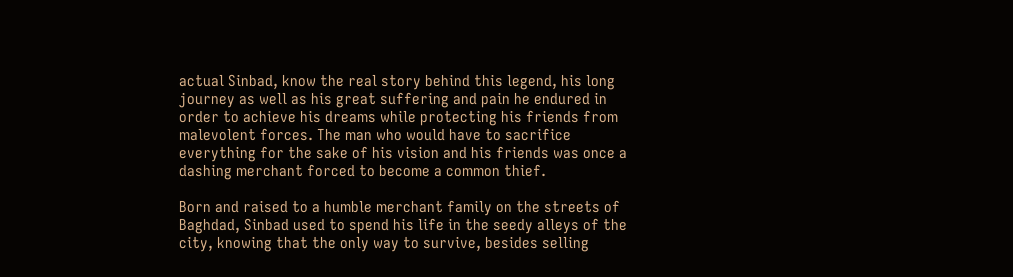actual Sinbad, know the real story behind this legend, his long journey as well as his great suffering and pain he endured in order to achieve his dreams while protecting his friends from malevolent forces. The man who would have to sacrifice everything for the sake of his vision and his friends was once a dashing merchant forced to become a common thief.

Born and raised to a humble merchant family on the streets of Baghdad, Sinbad used to spend his life in the seedy alleys of the city, knowing that the only way to survive, besides selling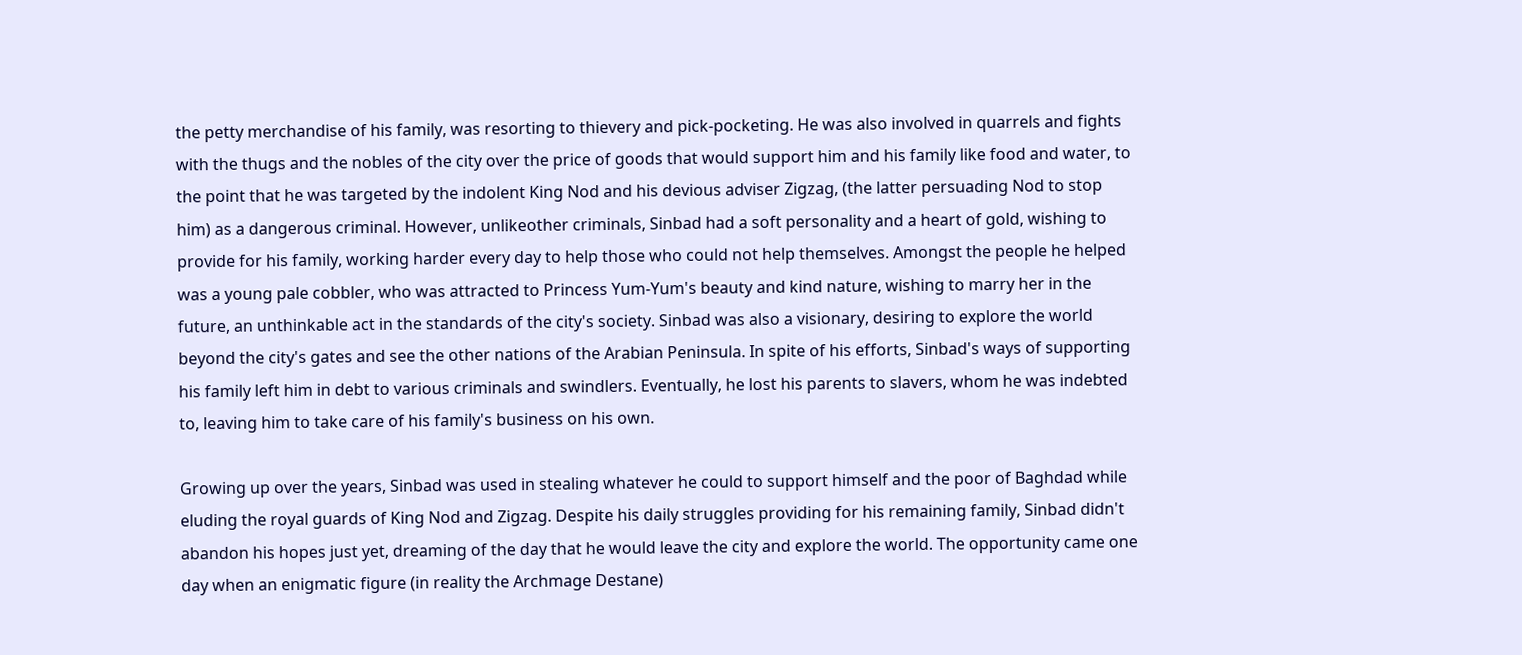the petty merchandise of his family, was resorting to thievery and pick-pocketing. He was also involved in quarrels and fights with the thugs and the nobles of the city over the price of goods that would support him and his family like food and water, to the point that he was targeted by the indolent King Nod and his devious adviser Zigzag, (the latter persuading Nod to stop him) as a dangerous criminal. However, unlikeother criminals, Sinbad had a soft personality and a heart of gold, wishing to provide for his family, working harder every day to help those who could not help themselves. Amongst the people he helped was a young pale cobbler, who was attracted to Princess Yum-Yum's beauty and kind nature, wishing to marry her in the future, an unthinkable act in the standards of the city's society. Sinbad was also a visionary, desiring to explore the world beyond the city's gates and see the other nations of the Arabian Peninsula. In spite of his efforts, Sinbad's ways of supporting his family left him in debt to various criminals and swindlers. Eventually, he lost his parents to slavers, whom he was indebted to, leaving him to take care of his family's business on his own.

Growing up over the years, Sinbad was used in stealing whatever he could to support himself and the poor of Baghdad while eluding the royal guards of King Nod and Zigzag. Despite his daily struggles providing for his remaining family, Sinbad didn't abandon his hopes just yet, dreaming of the day that he would leave the city and explore the world. The opportunity came one day when an enigmatic figure (in reality the Archmage Destane)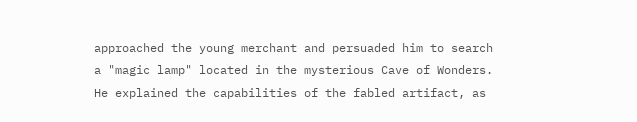approached the young merchant and persuaded him to search a "magic lamp" located in the mysterious Cave of Wonders. He explained the capabilities of the fabled artifact, as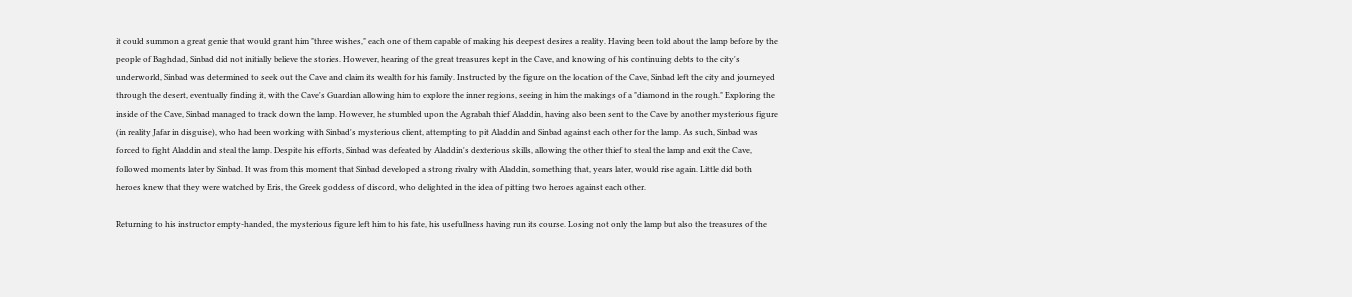it could summon a great genie that would grant him "three wishes," each one of them capable of making his deepest desires a reality. Having been told about the lamp before by the people of Baghdad, Sinbad did not initially believe the stories. However, hearing of the great treasures kept in the Cave, and knowing of his continuing debts to the city's underworld, Sinbad was determined to seek out the Cave and claim its wealth for his family. Instructed by the figure on the location of the Cave, Sinbad left the city and journeyed through the desert, eventually finding it, with the Cave's Guardian allowing him to explore the inner regions, seeing in him the makings of a "diamond in the rough." Exploring the inside of the Cave, Sinbad managed to track down the lamp. However, he stumbled upon the Agrabah thief Aladdin, having also been sent to the Cave by another mysterious figure (in reality Jafar in disguise), who had been working with Sinbad's mysterious client, attempting to pit Aladdin and Sinbad against each other for the lamp. As such, Sinbad was forced to fight Aladdin and steal the lamp. Despite his efforts, Sinbad was defeated by Aladdin's dexterious skills, allowing the other thief to steal the lamp and exit the Cave, followed moments later by Sinbad. It was from this moment that Sinbad developed a strong rivalry with Aladdin, something that, years later, would rise again. Little did both heroes knew that they were watched by Eris, the Greek goddess of discord, who delighted in the idea of pitting two heroes against each other.

Returning to his instructor empty-handed, the mysterious figure left him to his fate, his usefullness having run its course. Losing not only the lamp but also the treasures of the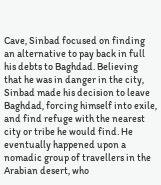Cave, Sinbad focused on finding an alternative to pay back in full his debts to Baghdad. Believing that he was in danger in the city, Sinbad made his decision to leave Baghdad, forcing himself into exile, and find refuge with the nearest city or tribe he would find. He eventually happened upon a nomadic group of travellers in the Arabian desert, who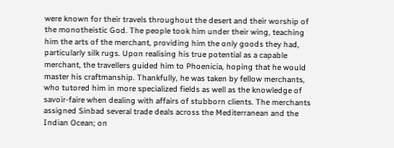were known for their travels throughout the desert and their worship of the monotheistic God. The people took him under their wing, teaching him the arts of the merchant, providing him the only goods they had, particularly silk rugs. Upon realising his true potential as a capable merchant, the travellers guided him to Phoenicia, hoping that he would master his craftmanship. Thankfully, he was taken by fellow merchants, who tutored him in more specialized fields as well as the knowledge of savoir-faire when dealing with affairs of stubborn clients. The merchants assigned Sinbad several trade deals across the Mediterranean and the Indian Ocean; on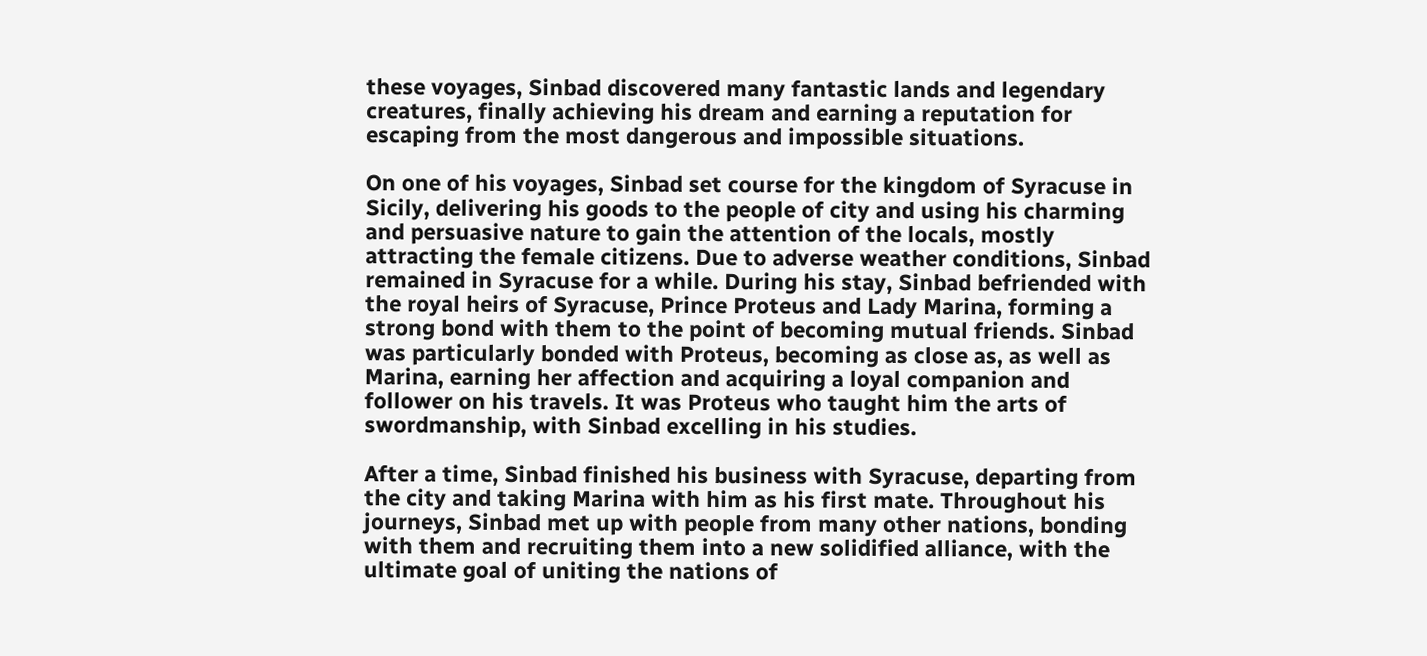these voyages, Sinbad discovered many fantastic lands and legendary creatures, finally achieving his dream and earning a reputation for escaping from the most dangerous and impossible situations.

On one of his voyages, Sinbad set course for the kingdom of Syracuse in Sicily, delivering his goods to the people of city and using his charming and persuasive nature to gain the attention of the locals, mostly attracting the female citizens. Due to adverse weather conditions, Sinbad remained in Syracuse for a while. During his stay, Sinbad befriended with the royal heirs of Syracuse, Prince Proteus and Lady Marina, forming a strong bond with them to the point of becoming mutual friends. Sinbad was particularly bonded with Proteus, becoming as close as, as well as Marina, earning her affection and acquiring a loyal companion and follower on his travels. It was Proteus who taught him the arts of swordmanship, with Sinbad excelling in his studies.

After a time, Sinbad finished his business with Syracuse, departing from the city and taking Marina with him as his first mate. Throughout his journeys, Sinbad met up with people from many other nations, bonding with them and recruiting them into a new solidified alliance, with the ultimate goal of uniting the nations of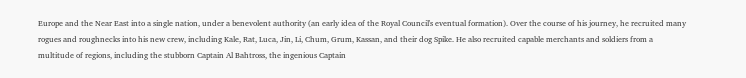Europe and the Near East into a single nation, under a benevolent authority (an early idea of the Royal Council's eventual formation). Over the course of his journey, he recruited many rogues and roughnecks into his new crew, including Kale, Rat, Luca, Jin, Li, Chum, Grum, Kassan, and their dog Spike. He also recruited capable merchants and soldiers from a multitude of regions, including the stubborn Captain Al Bahtross, the ingenious Captain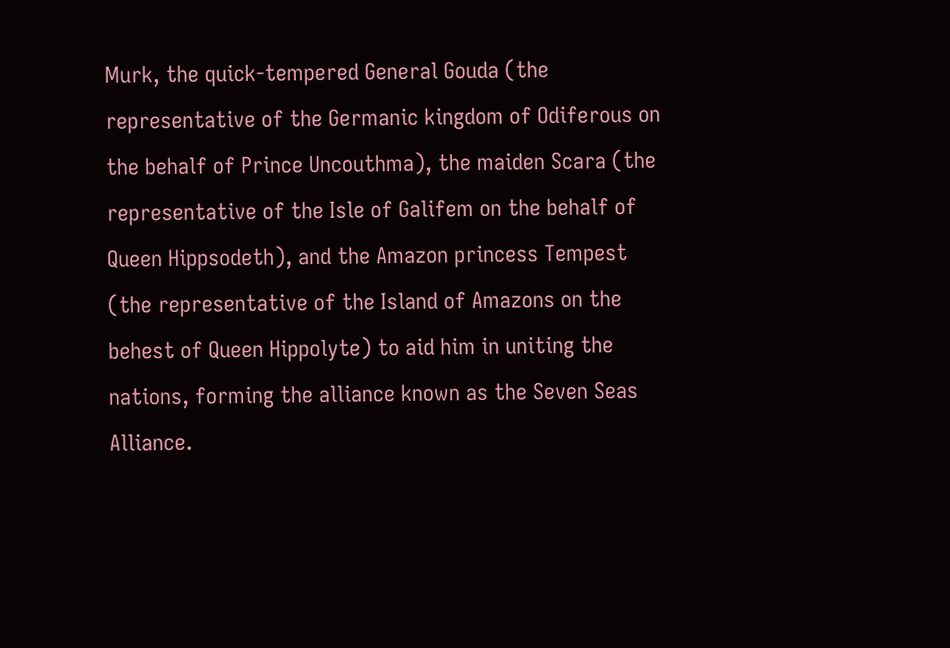Murk, the quick-tempered General Gouda (the representative of the Germanic kingdom of Odiferous on the behalf of Prince Uncouthma), the maiden Scara (the representative of the Isle of Galifem on the behalf of Queen Hippsodeth), and the Amazon princess Tempest (the representative of the Island of Amazons on the behest of Queen Hippolyte) to aid him in uniting the nations, forming the alliance known as the Seven Seas Alliance.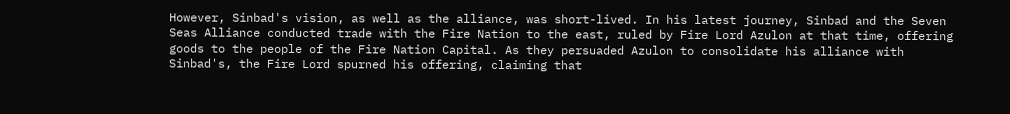However, Sinbad's vision, as well as the alliance, was short-lived. In his latest journey, Sinbad and the Seven Seas Alliance conducted trade with the Fire Nation to the east, ruled by Fire Lord Azulon at that time, offering goods to the people of the Fire Nation Capital. As they persuaded Azulon to consolidate his alliance with Sinbad's, the Fire Lord spurned his offering, claiming that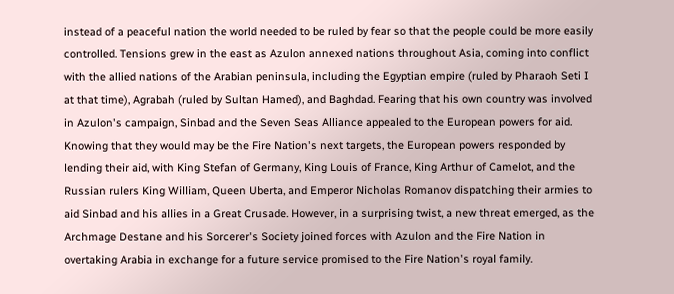instead of a peaceful nation the world needed to be ruled by fear so that the people could be more easily controlled. Tensions grew in the east as Azulon annexed nations throughout Asia, coming into conflict with the allied nations of the Arabian peninsula, including the Egyptian empire (ruled by Pharaoh Seti I at that time), Agrabah (ruled by Sultan Hamed), and Baghdad. Fearing that his own country was involved in Azulon's campaign, Sinbad and the Seven Seas Alliance appealed to the European powers for aid. Knowing that they would may be the Fire Nation's next targets, the European powers responded by lending their aid, with King Stefan of Germany, King Louis of France, King Arthur of Camelot, and the Russian rulers King William, Queen Uberta, and Emperor Nicholas Romanov dispatching their armies to aid Sinbad and his allies in a Great Crusade. However, in a surprising twist, a new threat emerged, as the Archmage Destane and his Sorcerer's Society joined forces with Azulon and the Fire Nation in overtaking Arabia in exchange for a future service promised to the Fire Nation's royal family.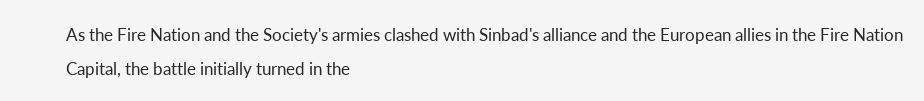As the Fire Nation and the Society's armies clashed with Sinbad's alliance and the European allies in the Fire Nation Capital, the battle initially turned in the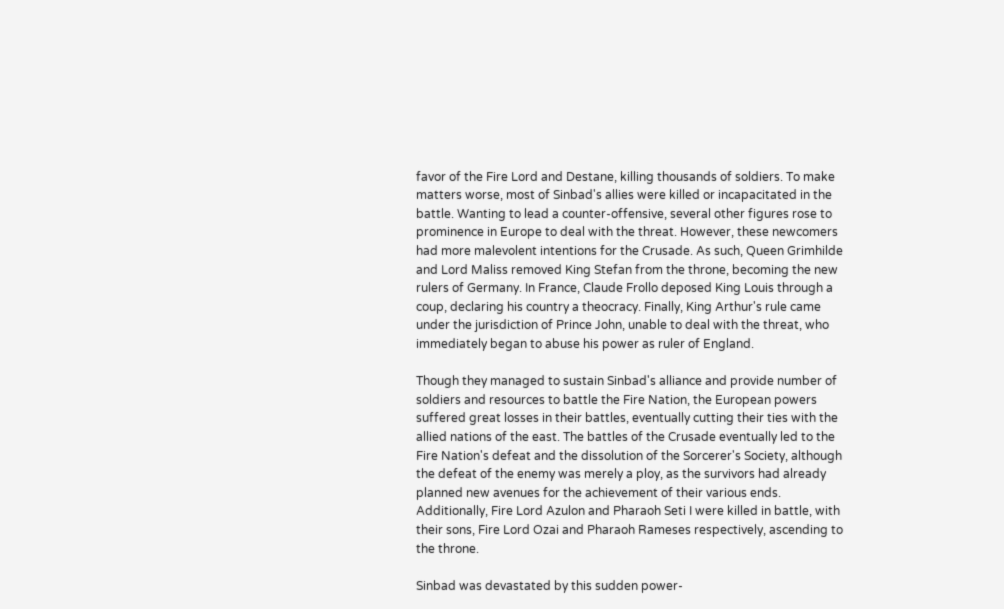favor of the Fire Lord and Destane, killing thousands of soldiers. To make matters worse, most of Sinbad's allies were killed or incapacitated in the battle. Wanting to lead a counter-offensive, several other figures rose to prominence in Europe to deal with the threat. However, these newcomers had more malevolent intentions for the Crusade. As such, Queen Grimhilde and Lord Maliss removed King Stefan from the throne, becoming the new rulers of Germany. In France, Claude Frollo deposed King Louis through a coup, declaring his country a theocracy. Finally, King Arthur's rule came under the jurisdiction of Prince John, unable to deal with the threat, who immediately began to abuse his power as ruler of England.

Though they managed to sustain Sinbad's alliance and provide number of soldiers and resources to battle the Fire Nation, the European powers suffered great losses in their battles, eventually cutting their ties with the allied nations of the east. The battles of the Crusade eventually led to the Fire Nation's defeat and the dissolution of the Sorcerer's Society, although the defeat of the enemy was merely a ploy, as the survivors had already planned new avenues for the achievement of their various ends. Additionally, Fire Lord Azulon and Pharaoh Seti I were killed in battle, with their sons, Fire Lord Ozai and Pharaoh Rameses respectively, ascending to the throne.

Sinbad was devastated by this sudden power-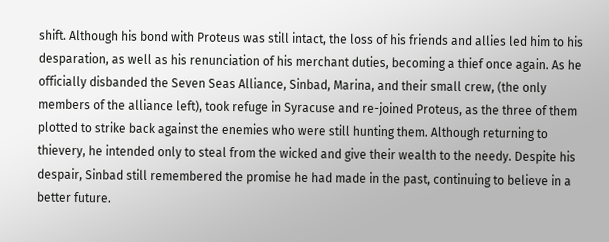shift. Although his bond with Proteus was still intact, the loss of his friends and allies led him to his desparation, as well as his renunciation of his merchant duties, becoming a thief once again. As he officially disbanded the Seven Seas Alliance, Sinbad, Marina, and their small crew, (the only members of the alliance left), took refuge in Syracuse and re-joined Proteus, as the three of them plotted to strike back against the enemies who were still hunting them. Although returning to thievery, he intended only to steal from the wicked and give their wealth to the needy. Despite his despair, Sinbad still remembered the promise he had made in the past, continuing to believe in a better future.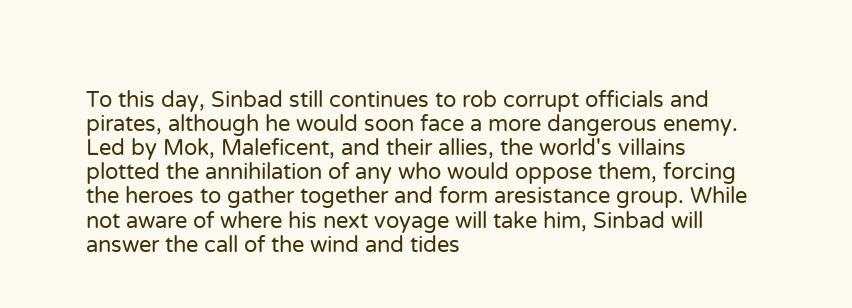To this day, Sinbad still continues to rob corrupt officials and pirates, although he would soon face a more dangerous enemy. Led by Mok, Maleficent, and their allies, the world's villains plotted the annihilation of any who would oppose them, forcing the heroes to gather together and form aresistance group. While not aware of where his next voyage will take him, Sinbad will answer the call of the wind and tides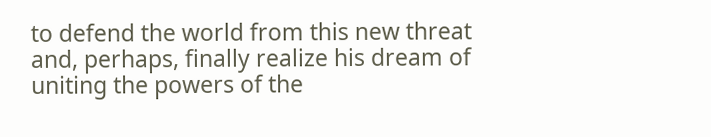to defend the world from this new threat and, perhaps, finally realize his dream of uniting the powers of the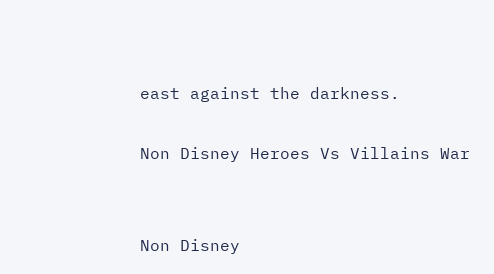east against the darkness.

Non Disney Heroes Vs Villains War


Non Disney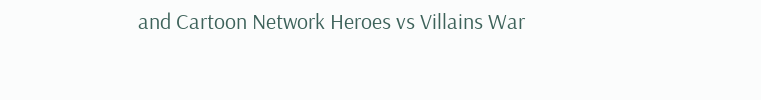and Cartoon Network Heroes vs Villains War